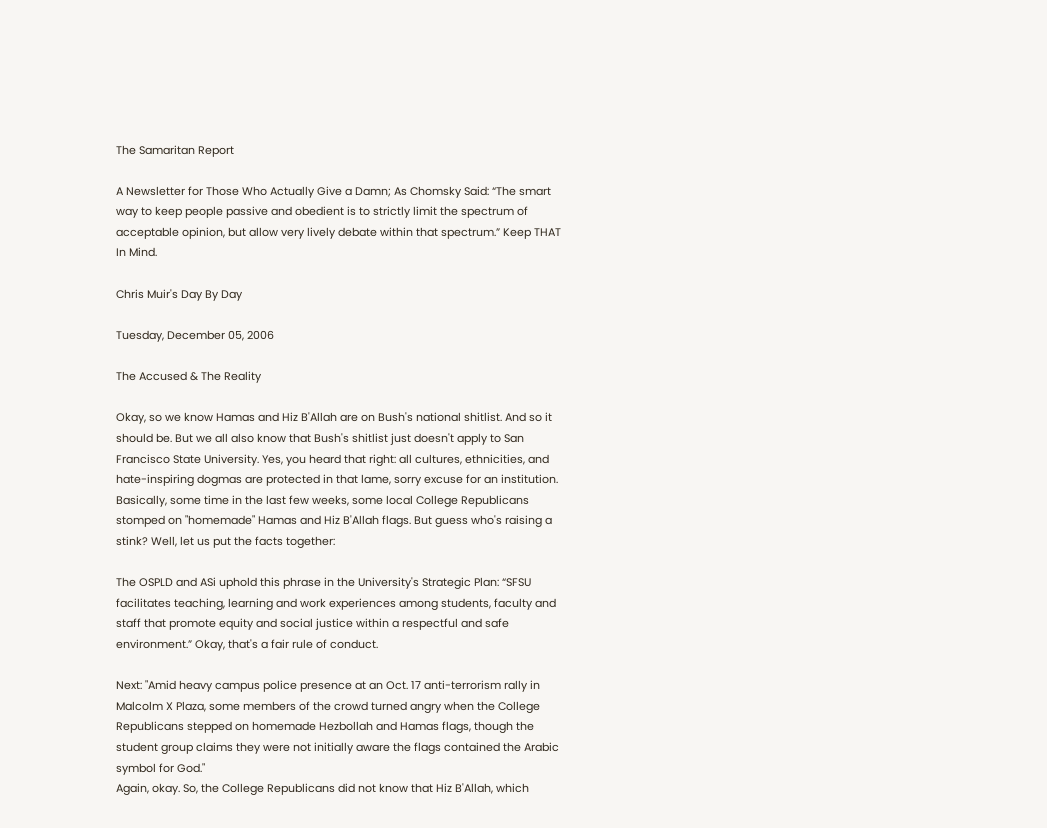The Samaritan Report

A Newsletter for Those Who Actually Give a Damn; As Chomsky Said: “The smart way to keep people passive and obedient is to strictly limit the spectrum of acceptable opinion, but allow very lively debate within that spectrum.” Keep THAT In Mind.

Chris Muir's Day By Day

Tuesday, December 05, 2006

The Accused & The Reality

Okay, so we know Hamas and Hiz B'Allah are on Bush's national shitlist. And so it should be. But we all also know that Bush's shitlist just doesn't apply to San Francisco State University. Yes, you heard that right: all cultures, ethnicities, and hate-inspiring dogmas are protected in that lame, sorry excuse for an institution. Basically, some time in the last few weeks, some local College Republicans stomped on "homemade" Hamas and Hiz B'Allah flags. But guess who's raising a stink? Well, let us put the facts together:

The OSPLD and ASi uphold this phrase in the University's Strategic Plan: “SFSU facilitates teaching, learning and work experiences among students, faculty and staff that promote equity and social justice within a respectful and safe environment.” Okay, that's a fair rule of conduct.

Next: "Amid heavy campus police presence at an Oct. 17 anti-terrorism rally in Malcolm X Plaza, some members of the crowd turned angry when the College Republicans stepped on homemade Hezbollah and Hamas flags, though the student group claims they were not initially aware the flags contained the Arabic symbol for God."
Again, okay. So, the College Republicans did not know that Hiz B'Allah, which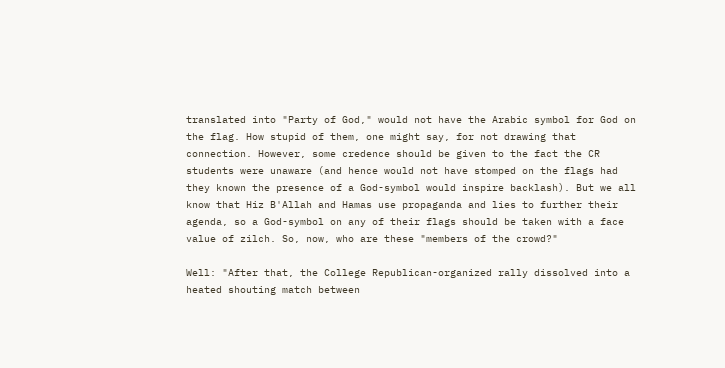translated into "Party of God," would not have the Arabic symbol for God on the flag. How stupid of them, one might say, for not drawing that connection. However, some credence should be given to the fact the CR students were unaware (and hence would not have stomped on the flags had they known the presence of a God-symbol would inspire backlash). But we all know that Hiz B'Allah and Hamas use propaganda and lies to further their agenda, so a God-symbol on any of their flags should be taken with a face value of zilch. So, now, who are these "members of the crowd?"

Well: "After that, the College Republican-organized rally dissolved into a heated shouting match between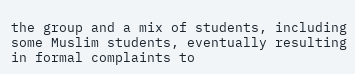the group and a mix of students, including some Muslim students, eventually resulting in formal complaints to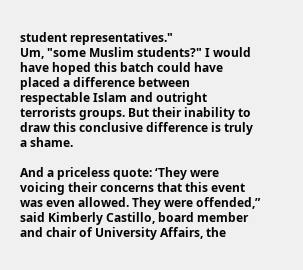student representatives."
Um, "some Muslim students?" I would have hoped this batch could have placed a difference between respectable Islam and outright terrorists groups. But their inability to draw this conclusive difference is truly a shame.

And a priceless quote: ‘They were voicing their concerns that this event was even allowed. They were offended,” said Kimberly Castillo, board member and chair of University Affairs, the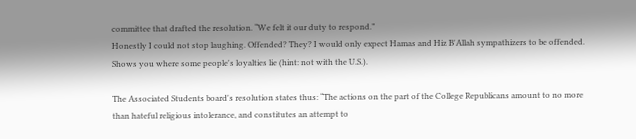committee that drafted the resolution. “We felt it our duty to respond.”
Honestly I could not stop laughing. Offended? They? I would only expect Hamas and Hiz B'Allah sympathizers to be offended. Shows you where some people's loyalties lie (hint: not with the U.S.).

The Associated Students board's resolution states thus: “The actions on the part of the College Republicans amount to no more than hateful religious intolerance, and constitutes an attempt to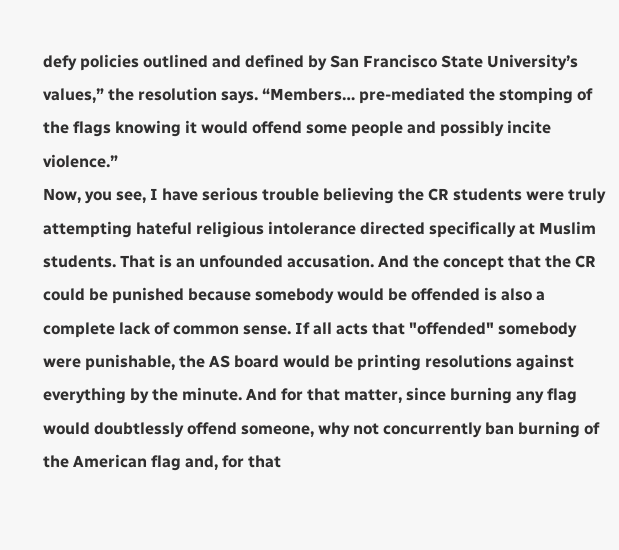defy policies outlined and defined by San Francisco State University’s values,” the resolution says. “Members… pre-mediated the stomping of the flags knowing it would offend some people and possibly incite violence.”
Now, you see, I have serious trouble believing the CR students were truly attempting hateful religious intolerance directed specifically at Muslim students. That is an unfounded accusation. And the concept that the CR could be punished because somebody would be offended is also a complete lack of common sense. If all acts that "offended" somebody were punishable, the AS board would be printing resolutions against everything by the minute. And for that matter, since burning any flag would doubtlessly offend someone, why not concurrently ban burning of the American flag and, for that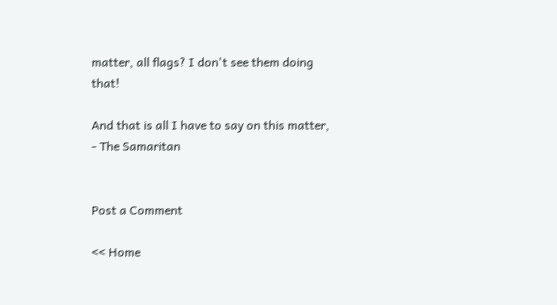matter, all flags? I don't see them doing that!

And that is all I have to say on this matter,
- The Samaritan


Post a Comment

<< Home